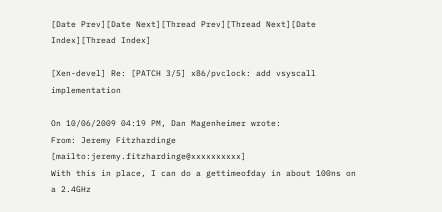[Date Prev][Date Next][Thread Prev][Thread Next][Date Index][Thread Index]

[Xen-devel] Re: [PATCH 3/5] x86/pvclock: add vsyscall implementation

On 10/06/2009 04:19 PM, Dan Magenheimer wrote:
From: Jeremy Fitzhardinge [mailto:jeremy.fitzhardinge@xxxxxxxxxx]
With this in place, I can do a gettimeofday in about 100ns on a 2.4GHz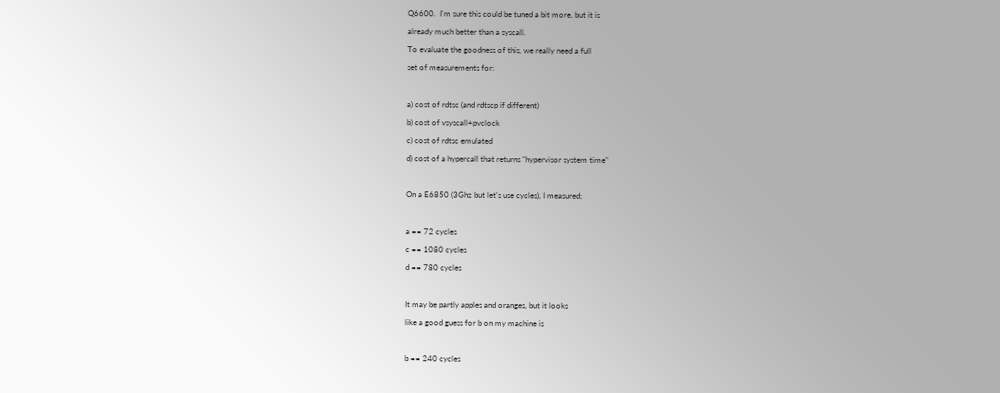Q6600.  I'm sure this could be tuned a bit more, but it is
already much better than a syscall.
To evaluate the goodness of this, we really need a full
set of measurements for:

a) cost of rdtsc (and rdtscp if different)
b) cost of vsyscall+pvclock
c) cost of rdtsc emulated
d) cost of a hypercall that returns "hypervisor system time"

On a E6850 (3Ghz but let's use cycles), I measured;

a == 72 cycles
c == 1080 cycles
d == 780 cycles

It may be partly apples and oranges, but it looks
like a good guess for b on my machine is

b == 240 cycles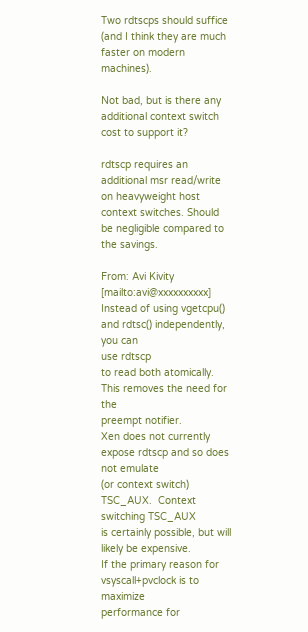Two rdtscps should suffice (and I think they are much faster on modern machines).

Not bad, but is there any additional context switch
cost to support it?

rdtscp requires an additional msr read/write on heavyweight host context switches. Should be negligible compared to the savings.

From: Avi Kivity [mailto:avi@xxxxxxxxxx]
Instead of using vgetcpu() and rdtsc() independently, you can
use rdtscp
to read both atomically.  This removes the need for the
preempt notifier.
Xen does not currently expose rdtscp and so does not emulate
(or context switch) TSC_AUX.  Context switching TSC_AUX
is certainly possible, but will likely be expensive.
If the primary reason for vsyscall+pvclock is to maximize
performance for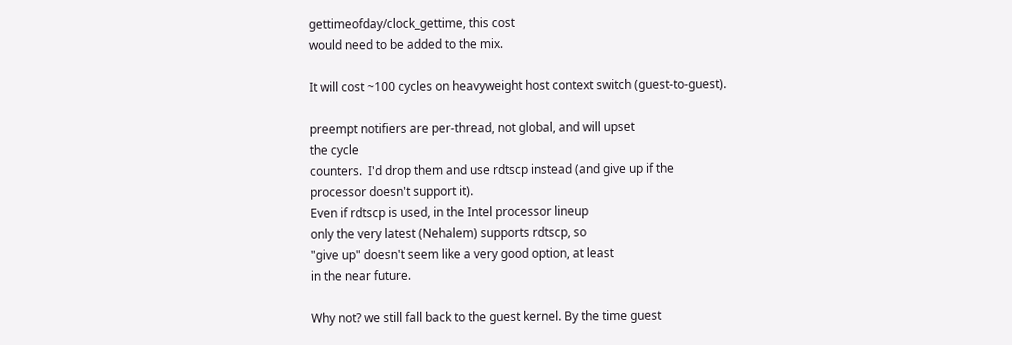gettimeofday/clock_gettime, this cost
would need to be added to the mix.

It will cost ~100 cycles on heavyweight host context switch (guest-to-guest).

preempt notifiers are per-thread, not global, and will upset
the cycle
counters.  I'd drop them and use rdtscp instead (and give up if the
processor doesn't support it).
Even if rdtscp is used, in the Intel processor lineup
only the very latest (Nehalem) supports rdtscp, so
"give up" doesn't seem like a very good option, at least
in the near future.

Why not? we still fall back to the guest kernel. By the time guest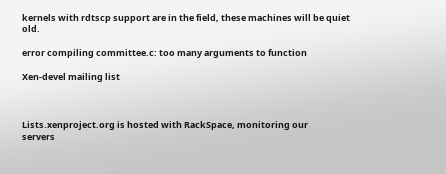kernels with rdtscp support are in the field, these machines will be quiet old.

error compiling committee.c: too many arguments to function

Xen-devel mailing list



Lists.xenproject.org is hosted with RackSpace, monitoring our
servers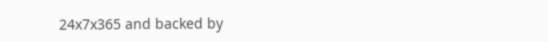24x7x365 and backed by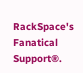RackSpace's Fanatical Support®.